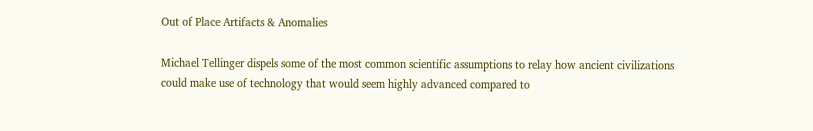Out of Place Artifacts & Anomalies

Michael Tellinger dispels some of the most common scientific assumptions to relay how ancient civilizations could make use of technology that would seem highly advanced compared to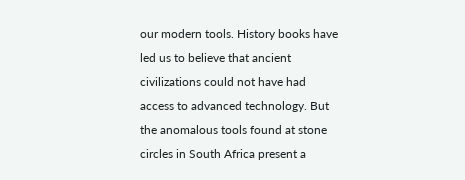our modern tools. History books have led us to believe that ancient civilizations could not have had access to advanced technology. But the anomalous tools found at stone circles in South Africa present a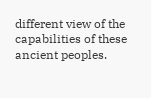different view of the capabilities of these ancient peoples.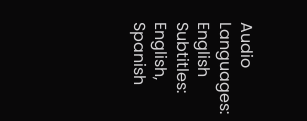Audio Languages: English
Subtitles: English, Spanish